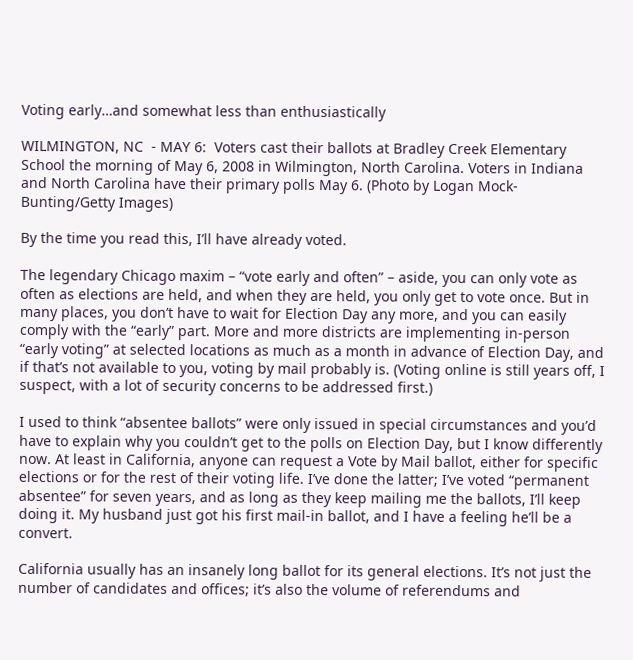Voting early…and somewhat less than enthusiastically

WILMINGTON, NC  - MAY 6:  Voters cast their ballots at Bradley Creek Elementary School the morning of May 6, 2008 in Wilmington, North Carolina. Voters in Indiana and North Carolina have their primary polls May 6. (Photo by Logan Mock-Bunting/Getty Images)

By the time you read this, I’ll have already voted.

The legendary Chicago maxim – “vote early and often” – aside, you can only vote as often as elections are held, and when they are held, you only get to vote once. But in many places, you don’t have to wait for Election Day any more, and you can easily comply with the “early” part. More and more districts are implementing in-person “early voting” at selected locations as much as a month in advance of Election Day, and if that’s not available to you, voting by mail probably is. (Voting online is still years off, I suspect, with a lot of security concerns to be addressed first.)

I used to think “absentee ballots” were only issued in special circumstances and you’d have to explain why you couldn’t get to the polls on Election Day, but I know differently now. At least in California, anyone can request a Vote by Mail ballot, either for specific elections or for the rest of their voting life. I’ve done the latter; I’ve voted “permanent absentee” for seven years, and as long as they keep mailing me the ballots, I’ll keep doing it. My husband just got his first mail-in ballot, and I have a feeling he’ll be a convert.

California usually has an insanely long ballot for its general elections. It’s not just the number of candidates and offices; it’s also the volume of referendums and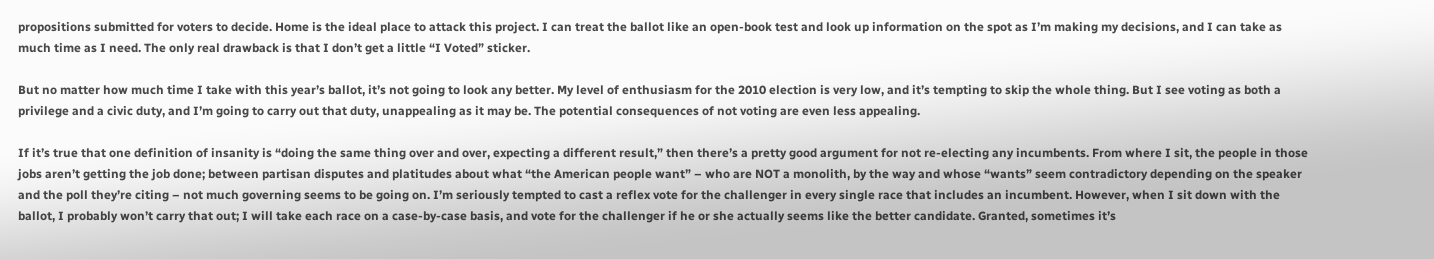propositions submitted for voters to decide. Home is the ideal place to attack this project. I can treat the ballot like an open-book test and look up information on the spot as I’m making my decisions, and I can take as much time as I need. The only real drawback is that I don’t get a little “I Voted” sticker.

But no matter how much time I take with this year’s ballot, it’s not going to look any better. My level of enthusiasm for the 2010 election is very low, and it’s tempting to skip the whole thing. But I see voting as both a privilege and a civic duty, and I’m going to carry out that duty, unappealing as it may be. The potential consequences of not voting are even less appealing.

If it’s true that one definition of insanity is “doing the same thing over and over, expecting a different result,” then there’s a pretty good argument for not re-electing any incumbents. From where I sit, the people in those jobs aren’t getting the job done; between partisan disputes and platitudes about what “the American people want” – who are NOT a monolith, by the way and whose “wants” seem contradictory depending on the speaker and the poll they’re citing – not much governing seems to be going on. I’m seriously tempted to cast a reflex vote for the challenger in every single race that includes an incumbent. However, when I sit down with the ballot, I probably won’t carry that out; I will take each race on a case-by-case basis, and vote for the challenger if he or she actually seems like the better candidate. Granted, sometimes it’s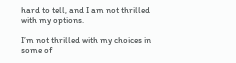hard to tell, and I am not thrilled with my options.

I’m not thrilled with my choices in some of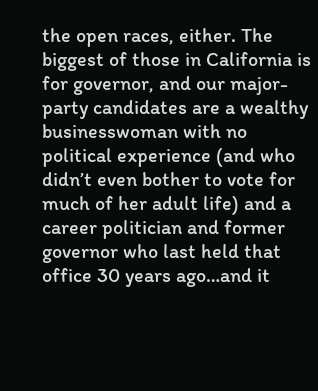the open races, either. The biggest of those in California is for governor, and our major-party candidates are a wealthy businesswoman with no political experience (and who didn’t even bother to vote for much of her adult life) and a career politician and former governor who last held that office 30 years ago…and it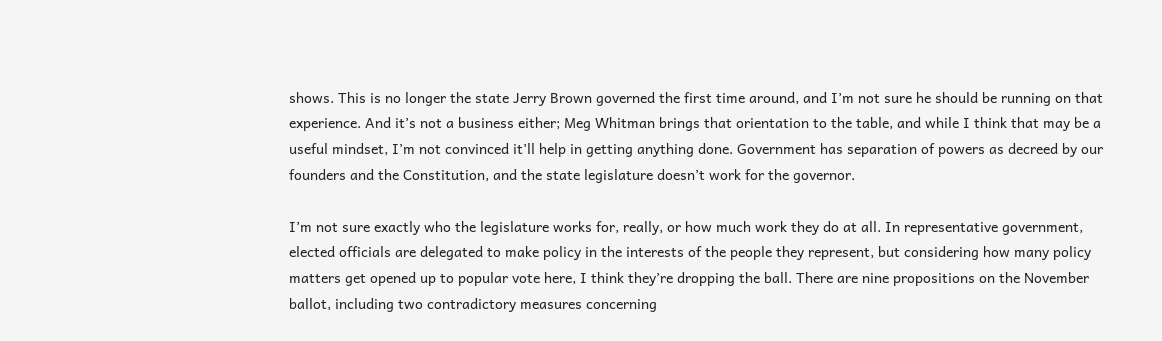shows. This is no longer the state Jerry Brown governed the first time around, and I’m not sure he should be running on that experience. And it’s not a business either; Meg Whitman brings that orientation to the table, and while I think that may be a useful mindset, I’m not convinced it’ll help in getting anything done. Government has separation of powers as decreed by our founders and the Constitution, and the state legislature doesn’t work for the governor.

I’m not sure exactly who the legislature works for, really, or how much work they do at all. In representative government, elected officials are delegated to make policy in the interests of the people they represent, but considering how many policy matters get opened up to popular vote here, I think they’re dropping the ball. There are nine propositions on the November ballot, including two contradictory measures concerning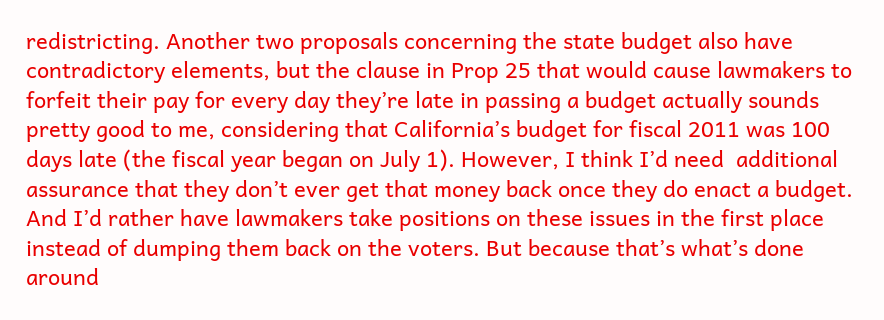redistricting. Another two proposals concerning the state budget also have contradictory elements, but the clause in Prop 25 that would cause lawmakers to forfeit their pay for every day they’re late in passing a budget actually sounds pretty good to me, considering that California’s budget for fiscal 2011 was 100 days late (the fiscal year began on July 1). However, I think I’d need  additional assurance that they don’t ever get that money back once they do enact a budget. And I’d rather have lawmakers take positions on these issues in the first place instead of dumping them back on the voters. But because that’s what’s done around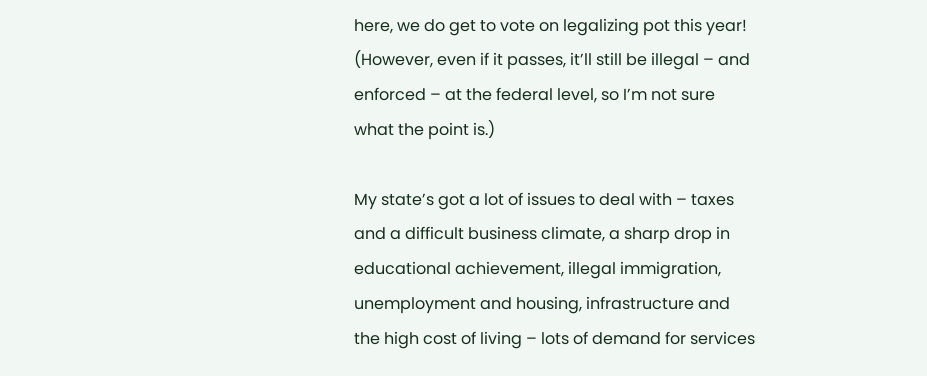here, we do get to vote on legalizing pot this year! (However, even if it passes, it’ll still be illegal – and enforced – at the federal level, so I’m not sure what the point is.)

My state’s got a lot of issues to deal with – taxes and a difficult business climate, a sharp drop in educational achievement, illegal immigration, unemployment and housing, infrastructure and the high cost of living – lots of demand for services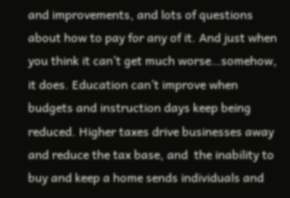and improvements, and lots of questions about how to pay for any of it. And just when you think it can’t get much worse…somehow, it does. Education can’t improve when budgets and instruction days keep being reduced. Higher taxes drive businesses away and reduce the tax base, and  the inability to buy and keep a home sends individuals and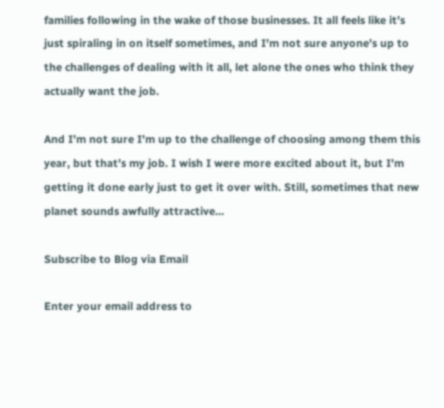families following in the wake of those businesses. It all feels like it’s just spiraling in on itself sometimes, and I’m not sure anyone’s up to the challenges of dealing with it all, let alone the ones who think they actually want the job.

And I’m not sure I’m up to the challenge of choosing among them this year, but that’s my job. I wish I were more excited about it, but I’m getting it done early just to get it over with. Still, sometimes that new planet sounds awfully attractive…

Subscribe to Blog via Email

Enter your email address to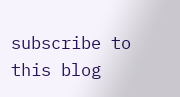subscribe to this blog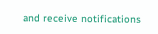and receive notifications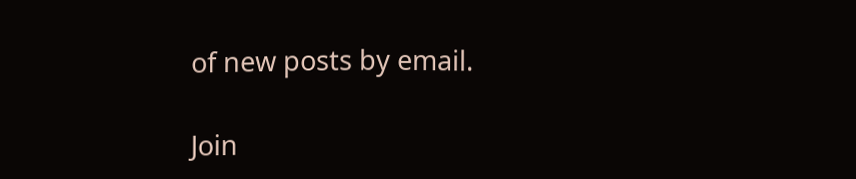of new posts by email.

Join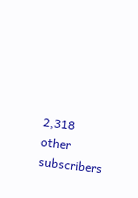2,318 other subscribers